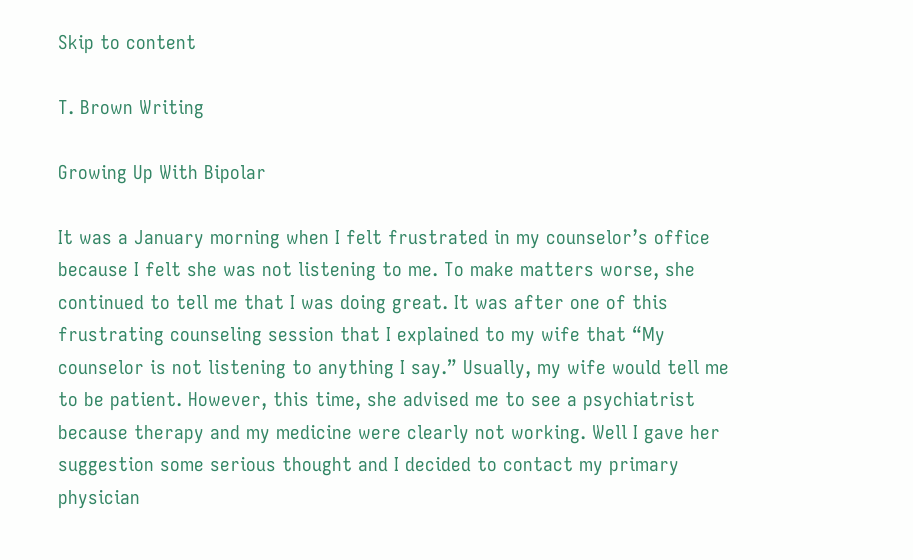Skip to content

T. Brown Writing

Growing Up With Bipolar

It was a January morning when I felt frustrated in my counselor’s office because I felt she was not listening to me. To make matters worse, she continued to tell me that I was doing great. It was after one of this frustrating counseling session that I explained to my wife that “My counselor is not listening to anything I say.” Usually, my wife would tell me to be patient. However, this time, she advised me to see a psychiatrist because therapy and my medicine were clearly not working. Well I gave her suggestion some serious thought and I decided to contact my primary physician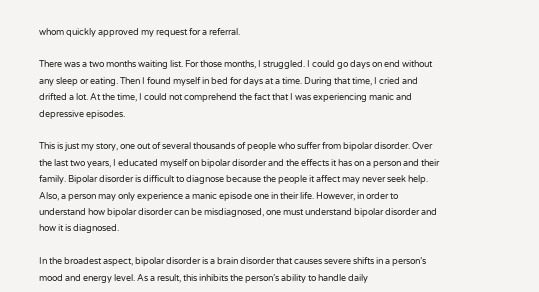whom quickly approved my request for a referral.

There was a two months waiting list. For those months, I struggled. I could go days on end without any sleep or eating. Then I found myself in bed for days at a time. During that time, I cried and drifted a lot. At the time, I could not comprehend the fact that I was experiencing manic and depressive episodes.

This is just my story, one out of several thousands of people who suffer from bipolar disorder. Over the last two years, I educated myself on bipolar disorder and the effects it has on a person and their family. Bipolar disorder is difficult to diagnose because the people it affect may never seek help. Also, a person may only experience a manic episode one in their life. However, in order to understand how bipolar disorder can be misdiagnosed, one must understand bipolar disorder and how it is diagnosed.

In the broadest aspect, bipolar disorder is a brain disorder that causes severe shifts in a person’s mood and energy level. As a result, this inhibits the person’s ability to handle daily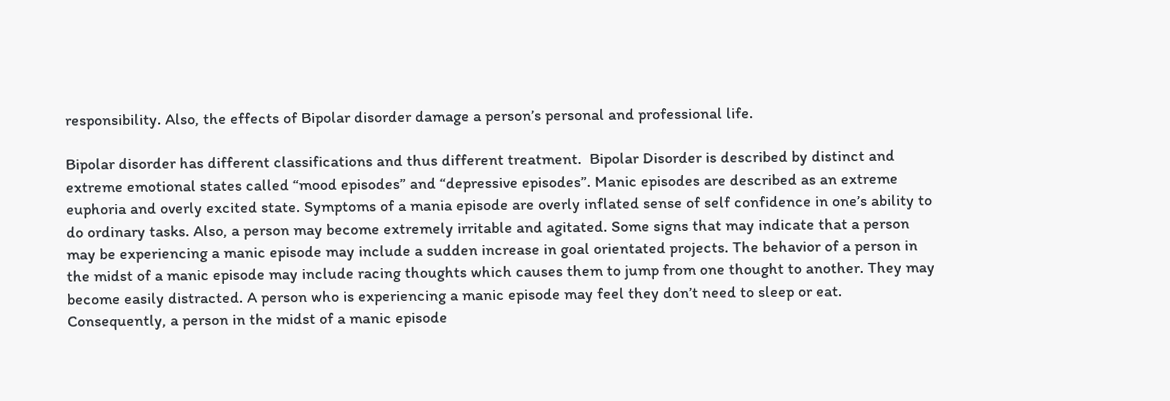responsibility. Also, the effects of Bipolar disorder damage a person’s personal and professional life.

Bipolar disorder has different classifications and thus different treatment.  Bipolar Disorder is described by distinct and extreme emotional states called “mood episodes” and “depressive episodes”. Manic episodes are described as an extreme euphoria and overly excited state. Symptoms of a mania episode are overly inflated sense of self confidence in one’s ability to do ordinary tasks. Also, a person may become extremely irritable and agitated. Some signs that may indicate that a person may be experiencing a manic episode may include a sudden increase in goal orientated projects. The behavior of a person in the midst of a manic episode may include racing thoughts which causes them to jump from one thought to another. They may become easily distracted. A person who is experiencing a manic episode may feel they don’t need to sleep or eat. Consequently, a person in the midst of a manic episode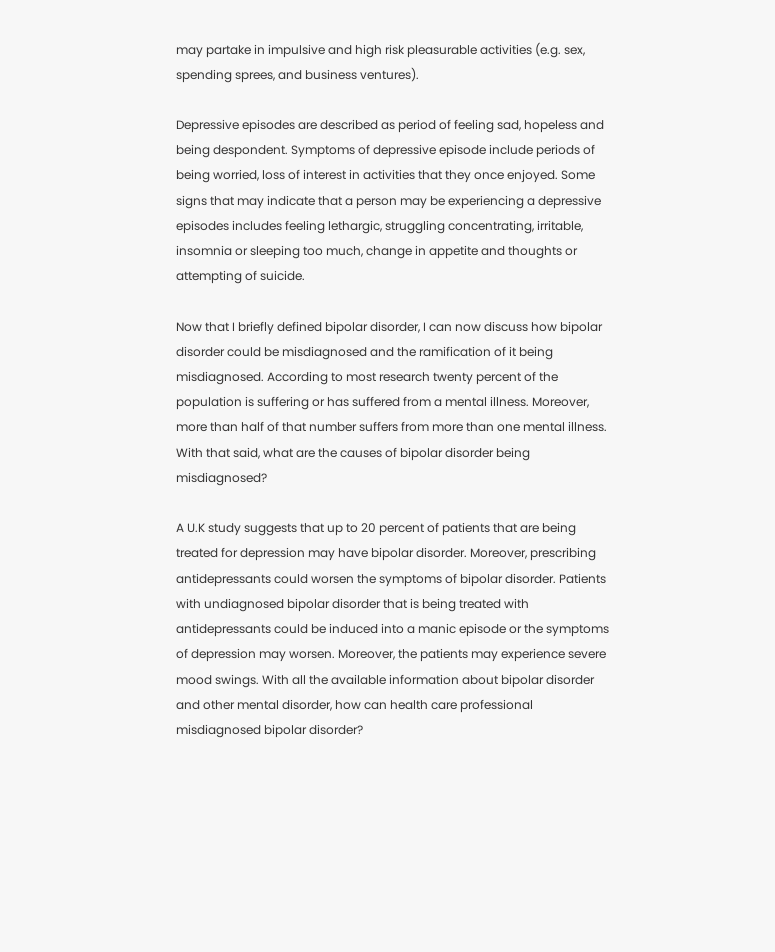may partake in impulsive and high risk pleasurable activities (e.g. sex, spending sprees, and business ventures).

Depressive episodes are described as period of feeling sad, hopeless and being despondent. Symptoms of depressive episode include periods of being worried, loss of interest in activities that they once enjoyed. Some signs that may indicate that a person may be experiencing a depressive episodes includes feeling lethargic, struggling concentrating, irritable, insomnia or sleeping too much, change in appetite and thoughts or attempting of suicide.

Now that I briefly defined bipolar disorder, I can now discuss how bipolar disorder could be misdiagnosed and the ramification of it being misdiagnosed. According to most research twenty percent of the population is suffering or has suffered from a mental illness. Moreover, more than half of that number suffers from more than one mental illness. With that said, what are the causes of bipolar disorder being misdiagnosed?

A U.K study suggests that up to 20 percent of patients that are being treated for depression may have bipolar disorder. Moreover, prescribing antidepressants could worsen the symptoms of bipolar disorder. Patients with undiagnosed bipolar disorder that is being treated with antidepressants could be induced into a manic episode or the symptoms of depression may worsen. Moreover, the patients may experience severe mood swings. With all the available information about bipolar disorder and other mental disorder, how can health care professional misdiagnosed bipolar disorder?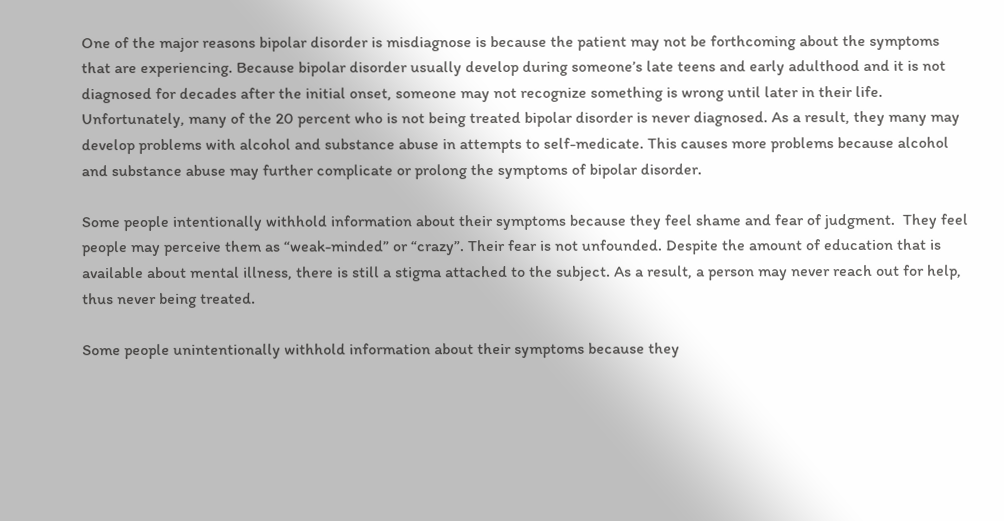One of the major reasons bipolar disorder is misdiagnose is because the patient may not be forthcoming about the symptoms that are experiencing. Because bipolar disorder usually develop during someone’s late teens and early adulthood and it is not diagnosed for decades after the initial onset, someone may not recognize something is wrong until later in their life. Unfortunately, many of the 20 percent who is not being treated bipolar disorder is never diagnosed. As a result, they many may develop problems with alcohol and substance abuse in attempts to self-medicate. This causes more problems because alcohol and substance abuse may further complicate or prolong the symptoms of bipolar disorder.

Some people intentionally withhold information about their symptoms because they feel shame and fear of judgment.  They feel people may perceive them as “weak-minded” or “crazy”. Their fear is not unfounded. Despite the amount of education that is available about mental illness, there is still a stigma attached to the subject. As a result, a person may never reach out for help, thus never being treated.

Some people unintentionally withhold information about their symptoms because they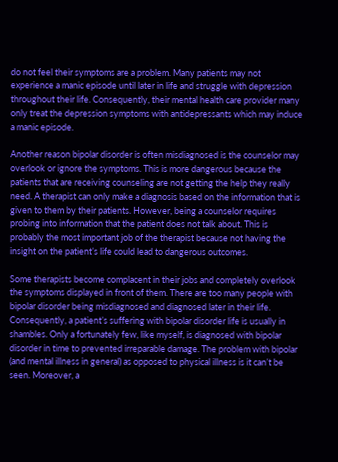do not feel their symptoms are a problem. Many patients may not experience a manic episode until later in life and struggle with depression throughout their life. Consequently, their mental health care provider many only treat the depression symptoms with antidepressants which may induce a manic episode.

Another reason bipolar disorder is often misdiagnosed is the counselor may overlook or ignore the symptoms. This is more dangerous because the patients that are receiving counseling are not getting the help they really need. A therapist can only make a diagnosis based on the information that is given to them by their patients. However, being a counselor requires probing into information that the patient does not talk about. This is probably the most important job of the therapist because not having the insight on the patient’s life could lead to dangerous outcomes.

Some therapists become complacent in their jobs and completely overlook the symptoms displayed in front of them. There are too many people with bipolar disorder being misdiagnosed and diagnosed later in their life. Consequently, a patient’s suffering with bipolar disorder life is usually in shambles. Only a fortunately few, like myself, is diagnosed with bipolar disorder in time to prevented irreparable damage. The problem with bipolar (and mental illness in general) as opposed to physical illness is it can’t be seen. Moreover, a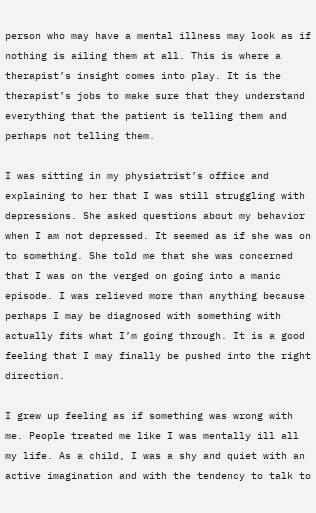person who may have a mental illness may look as if nothing is ailing them at all. This is where a therapist’s insight comes into play. It is the therapist’s jobs to make sure that they understand everything that the patient is telling them and perhaps not telling them.

I was sitting in my physiatrist’s office and explaining to her that I was still struggling with depressions. She asked questions about my behavior when I am not depressed. It seemed as if she was on to something. She told me that she was concerned that I was on the verged on going into a manic episode. I was relieved more than anything because perhaps I may be diagnosed with something with actually fits what I’m going through. It is a good feeling that I may finally be pushed into the right direction.

I grew up feeling as if something was wrong with me. People treated me like I was mentally ill all my life. As a child, I was a shy and quiet with an active imagination and with the tendency to talk to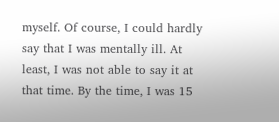myself. Of course, I could hardly say that I was mentally ill. At least, I was not able to say it at that time. By the time, I was 15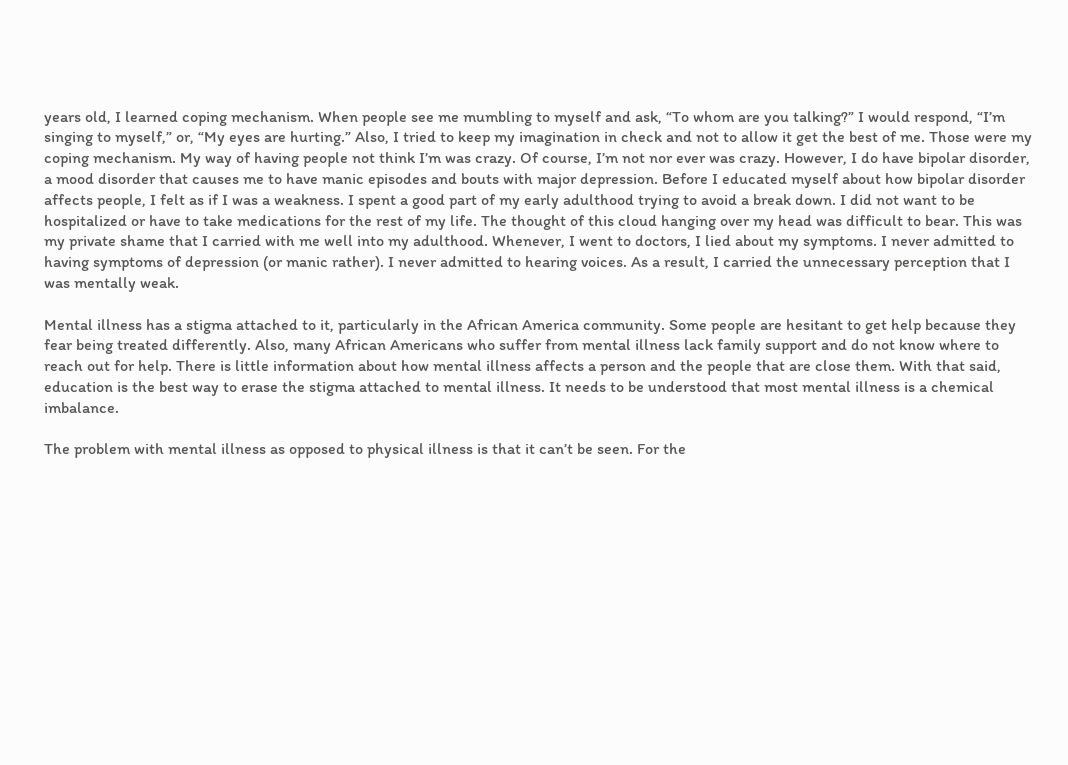years old, I learned coping mechanism. When people see me mumbling to myself and ask, “To whom are you talking?” I would respond, “I’m singing to myself,” or, “My eyes are hurting.” Also, I tried to keep my imagination in check and not to allow it get the best of me. Those were my coping mechanism. My way of having people not think I’m was crazy. Of course, I’m not nor ever was crazy. However, I do have bipolar disorder, a mood disorder that causes me to have manic episodes and bouts with major depression. Before I educated myself about how bipolar disorder affects people, I felt as if I was a weakness. I spent a good part of my early adulthood trying to avoid a break down. I did not want to be hospitalized or have to take medications for the rest of my life. The thought of this cloud hanging over my head was difficult to bear. This was my private shame that I carried with me well into my adulthood. Whenever, I went to doctors, I lied about my symptoms. I never admitted to having symptoms of depression (or manic rather). I never admitted to hearing voices. As a result, I carried the unnecessary perception that I was mentally weak.

Mental illness has a stigma attached to it, particularly in the African America community. Some people are hesitant to get help because they fear being treated differently. Also, many African Americans who suffer from mental illness lack family support and do not know where to reach out for help. There is little information about how mental illness affects a person and the people that are close them. With that said, education is the best way to erase the stigma attached to mental illness. It needs to be understood that most mental illness is a chemical imbalance.

The problem with mental illness as opposed to physical illness is that it can’t be seen. For the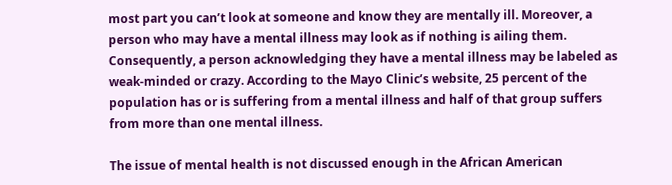most part you can’t look at someone and know they are mentally ill. Moreover, a person who may have a mental illness may look as if nothing is ailing them. Consequently, a person acknowledging they have a mental illness may be labeled as weak-minded or crazy. According to the Mayo Clinic’s website, 25 percent of the population has or is suffering from a mental illness and half of that group suffers from more than one mental illness.

The issue of mental health is not discussed enough in the African American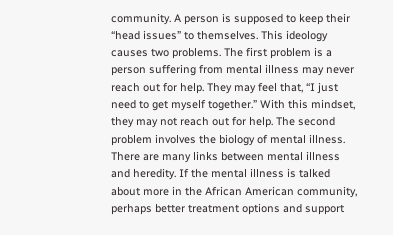community. A person is supposed to keep their “head issues” to themselves. This ideology causes two problems. The first problem is a person suffering from mental illness may never reach out for help. They may feel that, “I just need to get myself together.” With this mindset, they may not reach out for help. The second problem involves the biology of mental illness. There are many links between mental illness and heredity. If the mental illness is talked about more in the African American community, perhaps better treatment options and support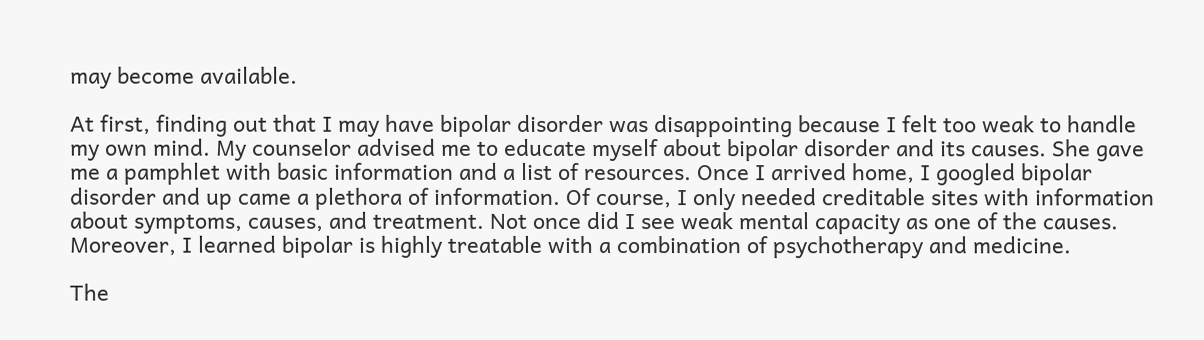may become available.

At first, finding out that I may have bipolar disorder was disappointing because I felt too weak to handle my own mind. My counselor advised me to educate myself about bipolar disorder and its causes. She gave me a pamphlet with basic information and a list of resources. Once I arrived home, I googled bipolar disorder and up came a plethora of information. Of course, I only needed creditable sites with information about symptoms, causes, and treatment. Not once did I see weak mental capacity as one of the causes. Moreover, I learned bipolar is highly treatable with a combination of psychotherapy and medicine.

The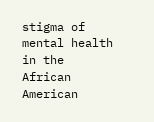stigma of mental health in the African American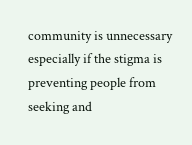community is unnecessary especially if the stigma is preventing people from seeking and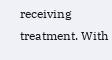receiving treatment. With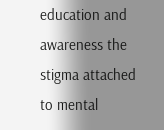education and awareness the stigma attached to mental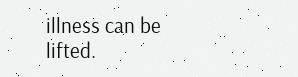illness can be lifted.